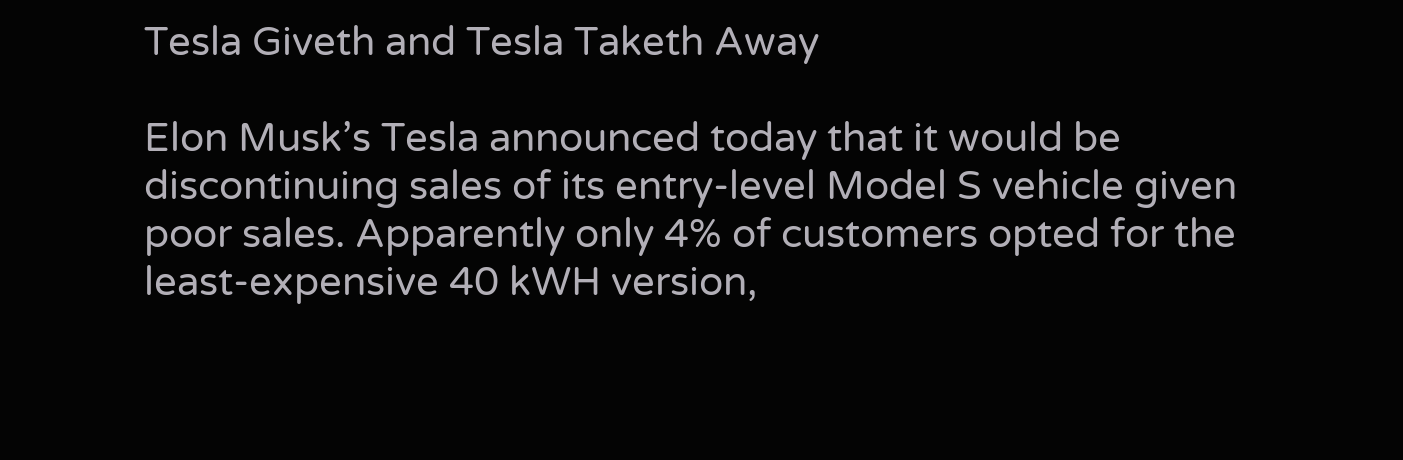Tesla Giveth and Tesla Taketh Away

Elon Musk’s Tesla announced today that it would be discontinuing sales of its entry-level Model S vehicle given poor sales. Apparently only 4% of customers opted for the least-expensive 40 kWH version,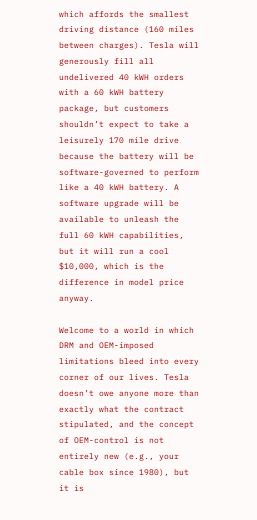which affords the smallest driving distance (160 miles between charges). Tesla will generously fill all undelivered 40 kWH orders with a 60 kWH battery package, but customers shouldn’t expect to take a leisurely 170 mile drive because the battery will be software-governed to perform like a 40 kWH battery. A software upgrade will be available to unleash the full 60 kWH capabilities, but it will run a cool $10,000, which is the difference in model price anyway.

Welcome to a world in which DRM and OEM-imposed limitations bleed into every corner of our lives. Tesla doesn’t owe anyone more than exactly what the contract stipulated, and the concept of OEM-control is not entirely new (e.g., your cable box since 1980), but it is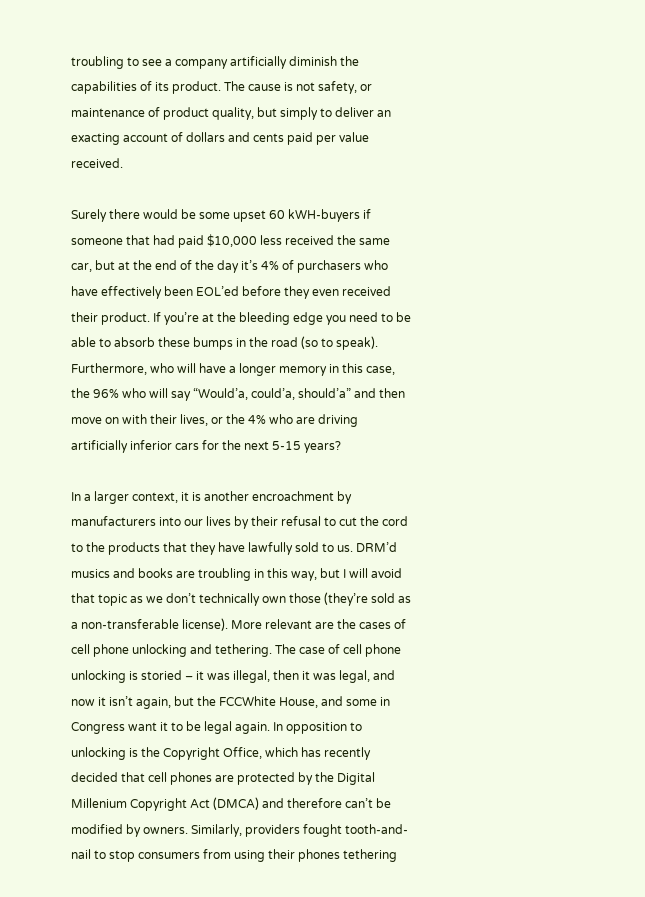troubling to see a company artificially diminish the capabilities of its product. The cause is not safety, or maintenance of product quality, but simply to deliver an exacting account of dollars and cents paid per value received.

Surely there would be some upset 60 kWH-buyers if someone that had paid $10,000 less received the same car, but at the end of the day it’s 4% of purchasers who have effectively been EOL’ed before they even received their product. If you’re at the bleeding edge you need to be able to absorb these bumps in the road (so to speak). Furthermore, who will have a longer memory in this case, the 96% who will say “Would’a, could’a, should’a” and then move on with their lives, or the 4% who are driving artificially inferior cars for the next 5-15 years?

In a larger context, it is another encroachment by manufacturers into our lives by their refusal to cut the cord to the products that they have lawfully sold to us. DRM’d musics and books are troubling in this way, but I will avoid that topic as we don’t technically own those (they’re sold as a non-transferable license). More relevant are the cases of cell phone unlocking and tethering. The case of cell phone unlocking is storied – it was illegal, then it was legal, and now it isn’t again, but the FCCWhite House, and some in Congress want it to be legal again. In opposition to unlocking is the Copyright Office, which has recently decided that cell phones are protected by the Digital Millenium Copyright Act (DMCA) and therefore can’t be modified by owners. Similarly, providers fought tooth-and-nail to stop consumers from using their phones tethering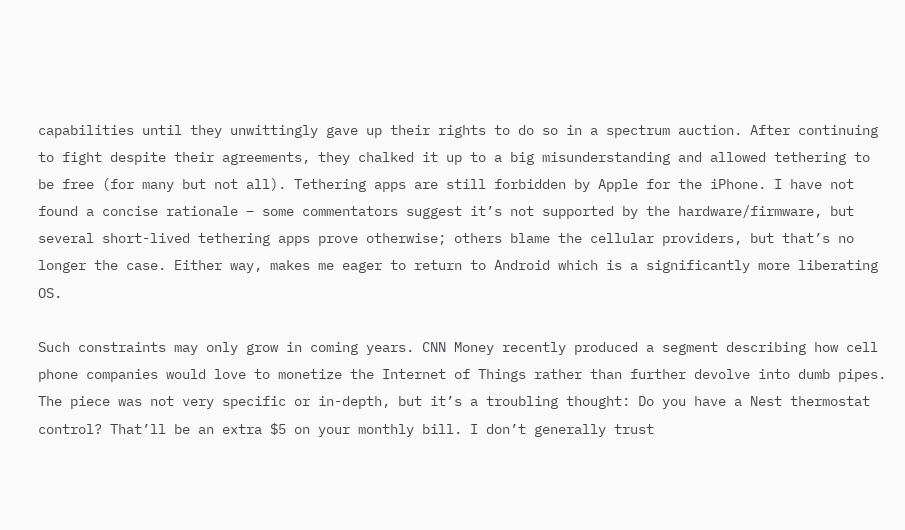capabilities until they unwittingly gave up their rights to do so in a spectrum auction. After continuing to fight despite their agreements, they chalked it up to a big misunderstanding and allowed tethering to be free (for many but not all). Tethering apps are still forbidden by Apple for the iPhone. I have not found a concise rationale – some commentators suggest it’s not supported by the hardware/firmware, but several short-lived tethering apps prove otherwise; others blame the cellular providers, but that’s no longer the case. Either way, makes me eager to return to Android which is a significantly more liberating OS.

Such constraints may only grow in coming years. CNN Money recently produced a segment describing how cell phone companies would love to monetize the Internet of Things rather than further devolve into dumb pipes. The piece was not very specific or in-depth, but it’s a troubling thought: Do you have a Nest thermostat control? That’ll be an extra $5 on your monthly bill. I don’t generally trust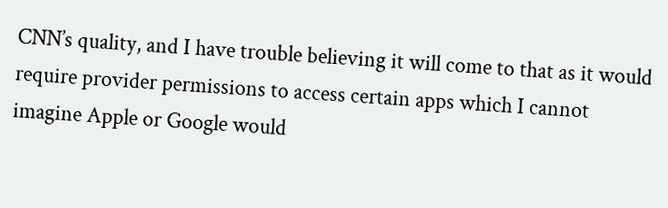CNN’s quality, and I have trouble believing it will come to that as it would require provider permissions to access certain apps which I cannot imagine Apple or Google would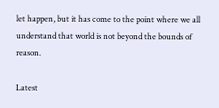let happen, but it has come to the point where we all understand that world is not beyond the bounds of reason.

Latest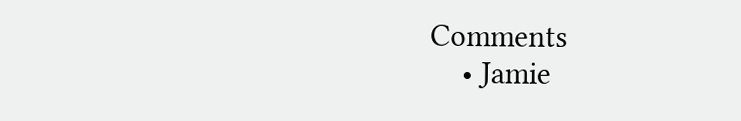Comments
    • Jamie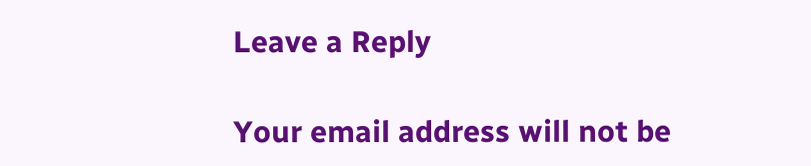Leave a Reply

Your email address will not be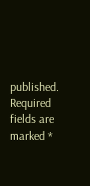published. Required fields are marked *